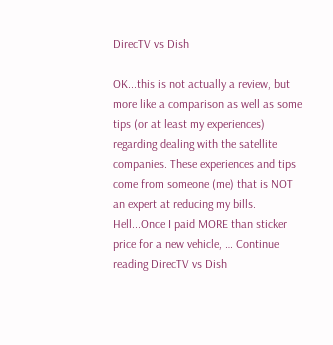DirecTV vs Dish

OK...this is not actually a review, but more like a comparison as well as some tips (or at least my experiences) regarding dealing with the satellite companies. These experiences and tips come from someone (me) that is NOT an expert at reducing my bills. Hell...Once I paid MORE than sticker price for a new vehicle, … Continue reading DirecTV vs Dish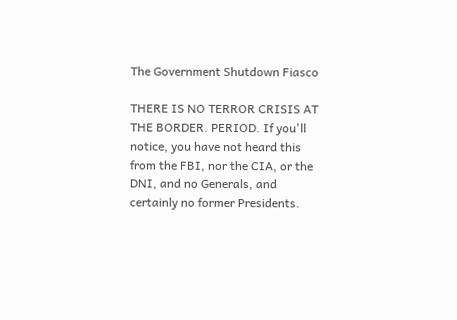The Government Shutdown Fiasco

THERE IS NO TERROR CRISIS AT THE BORDER. PERIOD. If you'll notice, you have not heard this from the FBI, nor the CIA, or the DNI, and no Generals, and certainly no former Presidents.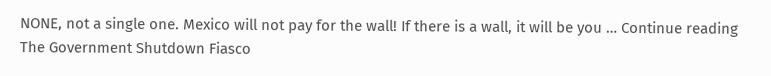NONE, not a single one. Mexico will not pay for the wall! If there is a wall, it will be you … Continue reading The Government Shutdown Fiasco